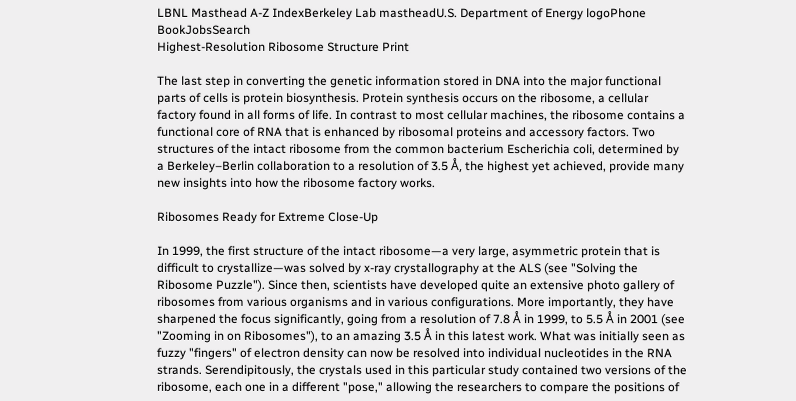LBNL Masthead A-Z IndexBerkeley Lab mastheadU.S. Department of Energy logoPhone BookJobsSearch
Highest-Resolution Ribosome Structure Print

The last step in converting the genetic information stored in DNA into the major functional parts of cells is protein biosynthesis. Protein synthesis occurs on the ribosome, a cellular factory found in all forms of life. In contrast to most cellular machines, the ribosome contains a functional core of RNA that is enhanced by ribosomal proteins and accessory factors. Two structures of the intact ribosome from the common bacterium Escherichia coli, determined by a Berkeley–Berlin collaboration to a resolution of 3.5 Å, the highest yet achieved, provide many new insights into how the ribosome factory works.

Ribosomes Ready for Extreme Close-Up

In 1999, the first structure of the intact ribosome—a very large, asymmetric protein that is difficult to crystallize—was solved by x-ray crystallography at the ALS (see "Solving the Ribosome Puzzle"). Since then, scientists have developed quite an extensive photo gallery of ribosomes from various organisms and in various configurations. More importantly, they have sharpened the focus significantly, going from a resolution of 7.8 Å in 1999, to 5.5 Å in 2001 (see "Zooming in on Ribosomes"), to an amazing 3.5 Å in this latest work. What was initially seen as fuzzy "fingers" of electron density can now be resolved into individual nucleotides in the RNA strands. Serendipitously, the crystals used in this particular study contained two versions of the ribosome, each one in a different "pose," allowing the researchers to compare the positions of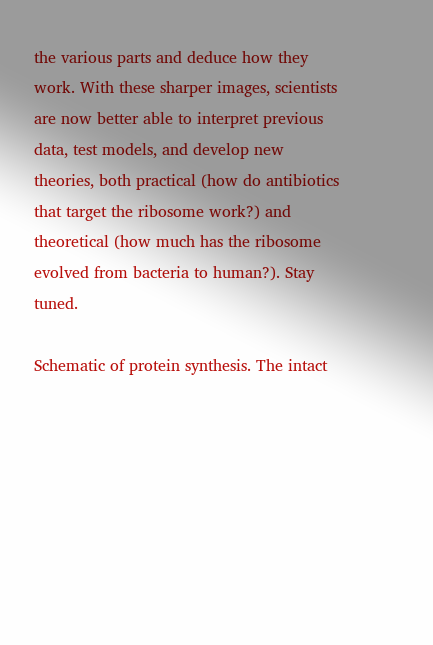the various parts and deduce how they work. With these sharper images, scientists are now better able to interpret previous data, test models, and develop new theories, both practical (how do antibiotics that target the ribosome work?) and theoretical (how much has the ribosome evolved from bacteria to human?). Stay tuned.

Schematic of protein synthesis. The intact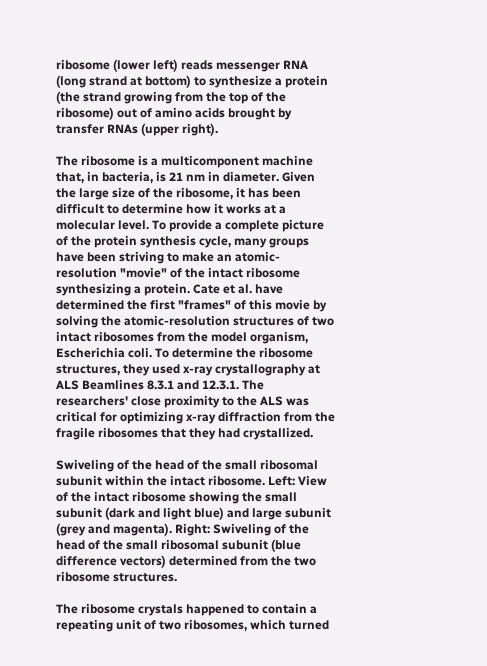ribosome (lower left) reads messenger RNA (long strand at bottom) to synthesize a protein (the strand growing from the top of the ribosome) out of amino acids brought by transfer RNAs (upper right).

The ribosome is a multicomponent machine that, in bacteria, is 21 nm in diameter. Given the large size of the ribosome, it has been difficult to determine how it works at a molecular level. To provide a complete picture of the protein synthesis cycle, many groups have been striving to make an atomic-resolution "movie" of the intact ribosome synthesizing a protein. Cate et al. have determined the first "frames" of this movie by solving the atomic-resolution structures of two intact ribosomes from the model organism, Escherichia coli. To determine the ribosome structures, they used x-ray crystallography at ALS Beamlines 8.3.1 and 12.3.1. The researchers' close proximity to the ALS was critical for optimizing x-ray diffraction from the fragile ribosomes that they had crystallized.

Swiveling of the head of the small ribosomal subunit within the intact ribosome. Left: View of the intact ribosome showing the small subunit (dark and light blue) and large subunit (grey and magenta). Right: Swiveling of the head of the small ribosomal subunit (blue difference vectors) determined from the two ribosome structures.

The ribosome crystals happened to contain a repeating unit of two ribosomes, which turned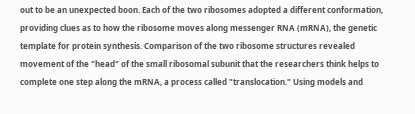out to be an unexpected boon. Each of the two ribosomes adopted a different conformation, providing clues as to how the ribosome moves along messenger RNA (mRNA), the genetic template for protein synthesis. Comparison of the two ribosome structures revealed movement of the "head" of the small ribosomal subunit that the researchers think helps to complete one step along the mRNA, a process called "translocation." Using models and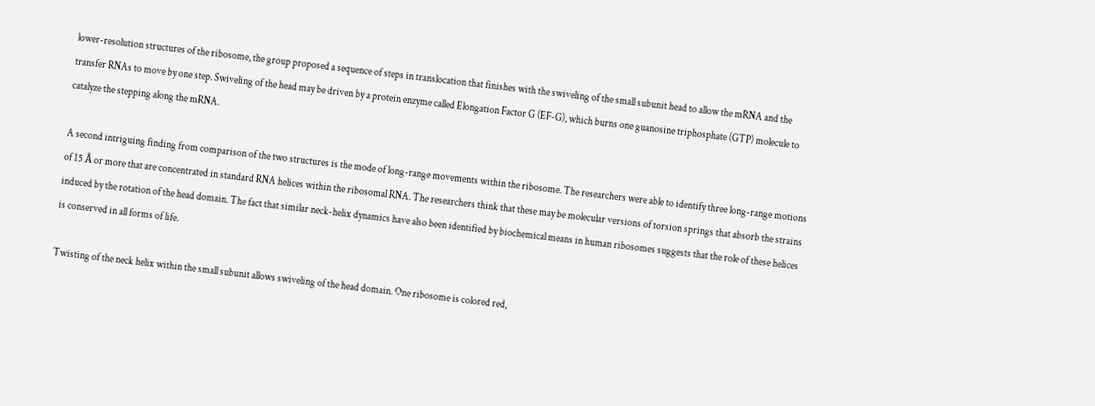lower-resolution structures of the ribosome, the group proposed a sequence of steps in translocation that finishes with the swiveling of the small subunit head to allow the mRNA and the transfer RNAs to move by one step. Swiveling of the head may be driven by a protein enzyme called Elongation Factor G (EF-G), which burns one guanosine triphosphate (GTP) molecule to catalyze the stepping along the mRNA.

A second intriguing finding from comparison of the two structures is the mode of long-range movements within the ribosome. The researchers were able to identify three long-range motions of 15 Å or more that are concentrated in standard RNA helices within the ribosomal RNA. The researchers think that these may be molecular versions of torsion springs that absorb the strains induced by the rotation of the head domain. The fact that similar neck-helix dynamics have also been identified by biochemical means in human ribosomes suggests that the role of these helices is conserved in all forms of life.

Twisting of the neck helix within the small subunit allows swiveling of the head domain. One ribosome is colored red,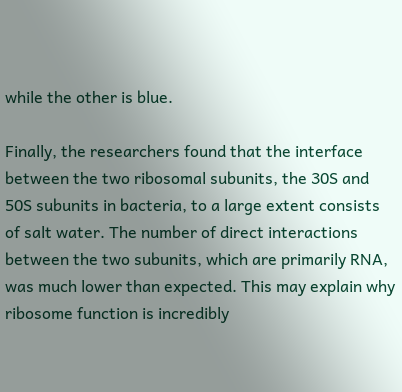while the other is blue.

Finally, the researchers found that the interface between the two ribosomal subunits, the 30S and 50S subunits in bacteria, to a large extent consists of salt water. The number of direct interactions between the two subunits, which are primarily RNA, was much lower than expected. This may explain why ribosome function is incredibly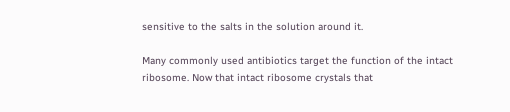sensitive to the salts in the solution around it.

Many commonly used antibiotics target the function of the intact ribosome. Now that intact ribosome crystals that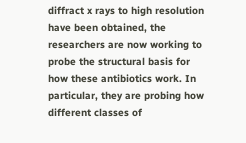diffract x rays to high resolution have been obtained, the researchers are now working to probe the structural basis for how these antibiotics work. In particular, they are probing how different classes of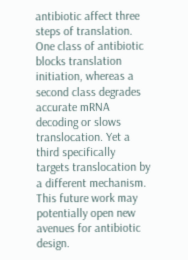antibiotic affect three steps of translation. One class of antibiotic blocks translation initiation, whereas a second class degrades accurate mRNA decoding or slows translocation. Yet a third specifically targets translocation by a different mechanism. This future work may potentially open new avenues for antibiotic design.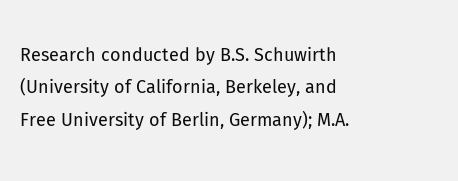Research conducted by B.S. Schuwirth (University of California, Berkeley, and Free University of Berlin, Germany); M.A.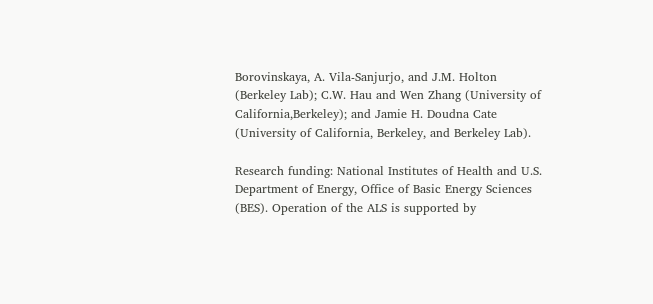Borovinskaya, A. Vila-Sanjurjo, and J.M. Holton (Berkeley Lab); C.W. Hau and Wen Zhang (University of California,Berkeley); and Jamie H. Doudna Cate (University of California, Berkeley, and Berkeley Lab).

Research funding: National Institutes of Health and U.S. Department of Energy, Office of Basic Energy Sciences (BES). Operation of the ALS is supported by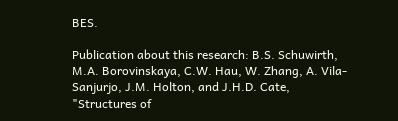BES.

Publication about this research: B.S. Schuwirth, M.A. Borovinskaya, C.W. Hau, W. Zhang, A. Vila-Sanjurjo, J.M. Holton, and J.H.D. Cate, "Structures of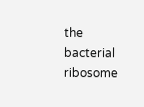the bacterial ribosome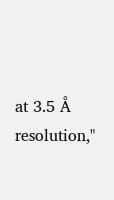at 3.5 Å resolution,"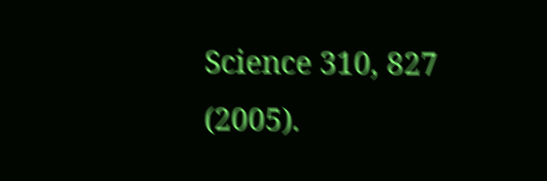Science 310, 827 (2005).